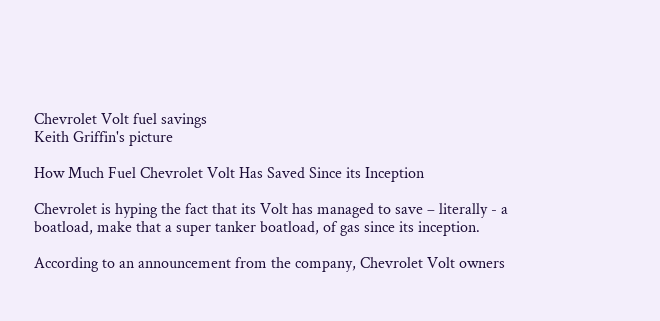Chevrolet Volt fuel savings
Keith Griffin's picture

How Much Fuel Chevrolet Volt Has Saved Since its Inception

Chevrolet is hyping the fact that its Volt has managed to save – literally - a boatload, make that a super tanker boatload, of gas since its inception.

According to an announcement from the company, Chevrolet Volt owners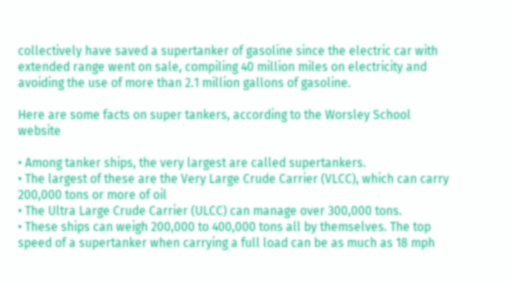collectively have saved a supertanker of gasoline since the electric car with extended range went on sale, compiling 40 million miles on electricity and avoiding the use of more than 2.1 million gallons of gasoline.

Here are some facts on super tankers, according to the Worsley School website

• Among tanker ships, the very largest are called supertankers.
• The largest of these are the Very Large Crude Carrier (VLCC), which can carry 200,000 tons or more of oil
• The Ultra Large Crude Carrier (ULCC) can manage over 300,000 tons.
• These ships can weigh 200,000 to 400,000 tons all by themselves. The top speed of a supertanker when carrying a full load can be as much as 18 mph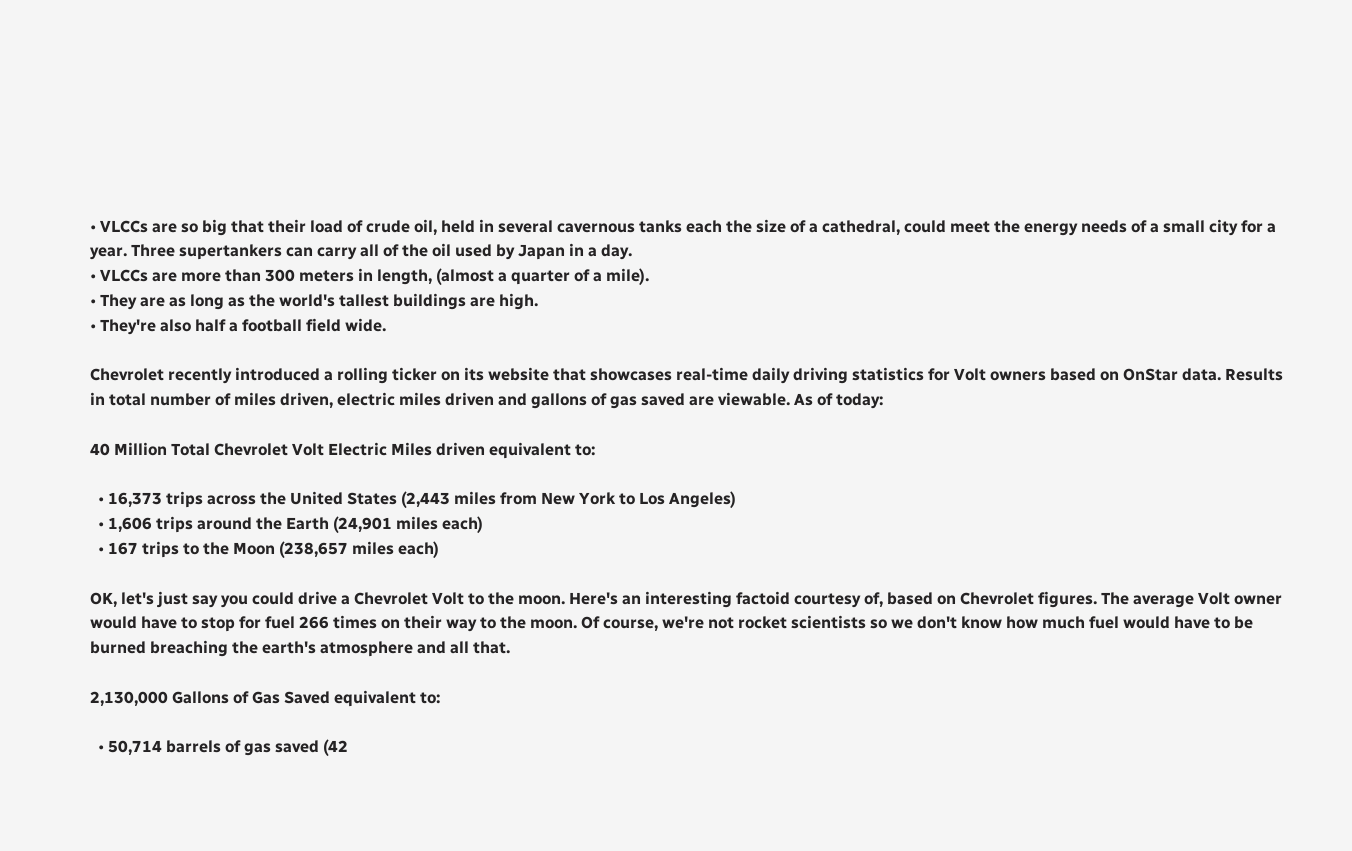• VLCCs are so big that their load of crude oil, held in several cavernous tanks each the size of a cathedral, could meet the energy needs of a small city for a year. Three supertankers can carry all of the oil used by Japan in a day.
• VLCCs are more than 300 meters in length, (almost a quarter of a mile).
• They are as long as the world's tallest buildings are high.
• They're also half a football field wide.

Chevrolet recently introduced a rolling ticker on its website that showcases real-time daily driving statistics for Volt owners based on OnStar data. Results in total number of miles driven, electric miles driven and gallons of gas saved are viewable. As of today:

40 Million Total Chevrolet Volt Electric Miles driven equivalent to:

  • 16,373 trips across the United States (2,443 miles from New York to Los Angeles)
  • 1,606 trips around the Earth (24,901 miles each)
  • 167 trips to the Moon (238,657 miles each)

OK, let's just say you could drive a Chevrolet Volt to the moon. Here's an interesting factoid courtesy of, based on Chevrolet figures. The average Volt owner would have to stop for fuel 266 times on their way to the moon. Of course, we're not rocket scientists so we don't know how much fuel would have to be burned breaching the earth's atmosphere and all that.

2,130,000 Gallons of Gas Saved equivalent to:

  • 50,714 barrels of gas saved (42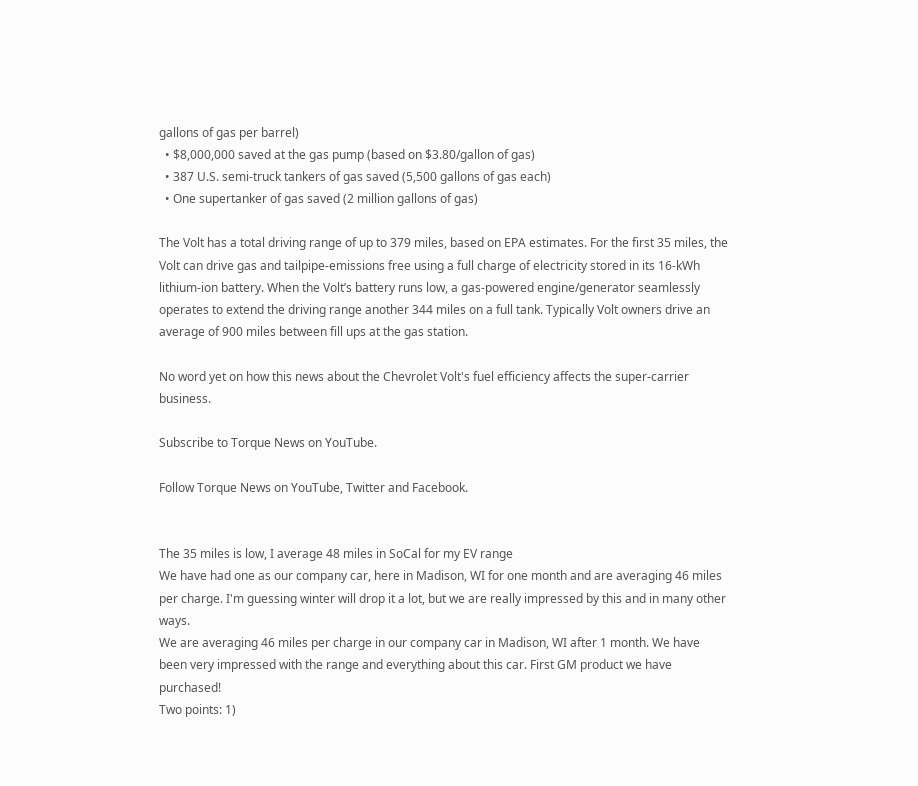gallons of gas per barrel)
  • $8,000,000 saved at the gas pump (based on $3.80/gallon of gas)
  • 387 U.S. semi-truck tankers of gas saved (5,500 gallons of gas each)
  • One supertanker of gas saved (2 million gallons of gas)

The Volt has a total driving range of up to 379 miles, based on EPA estimates. For the first 35 miles, the Volt can drive gas and tailpipe-emissions free using a full charge of electricity stored in its 16-kWh lithium-ion battery. When the Volt’s battery runs low, a gas-powered engine/generator seamlessly operates to extend the driving range another 344 miles on a full tank. Typically Volt owners drive an average of 900 miles between fill ups at the gas station.

No word yet on how this news about the Chevrolet Volt's fuel efficiency affects the super-carrier business.

Subscribe to Torque News on YouTube.

Follow Torque News on YouTube, Twitter and Facebook.


The 35 miles is low, I average 48 miles in SoCal for my EV range
We have had one as our company car, here in Madison, WI for one month and are averaging 46 miles per charge. I'm guessing winter will drop it a lot, but we are really impressed by this and in many other ways.
We are averaging 46 miles per charge in our company car in Madison, WI after 1 month. We have been very impressed with the range and everything about this car. First GM product we have purchased!
Two points: 1)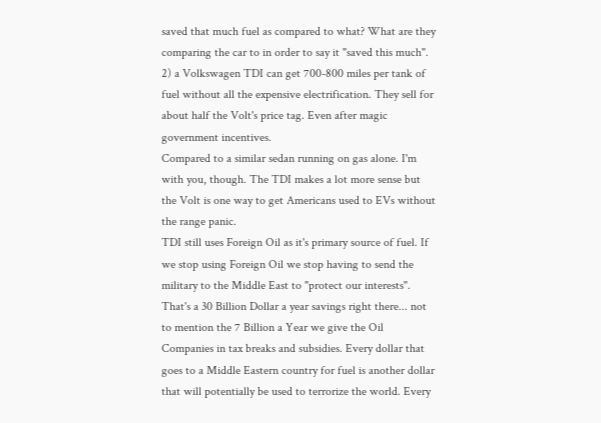saved that much fuel as compared to what? What are they comparing the car to in order to say it "saved this much". 2) a Volkswagen TDI can get 700-800 miles per tank of fuel without all the expensive electrification. They sell for about half the Volt's price tag. Even after magic government incentives.
Compared to a similar sedan running on gas alone. I'm with you, though. The TDI makes a lot more sense but the Volt is one way to get Americans used to EVs without the range panic.
TDI still uses Foreign Oil as it's primary source of fuel. If we stop using Foreign Oil we stop having to send the military to the Middle East to "protect our interests". That's a 30 Billion Dollar a year savings right there... not to mention the 7 Billion a Year we give the Oil Companies in tax breaks and subsidies. Every dollar that goes to a Middle Eastern country for fuel is another dollar that will potentially be used to terrorize the world. Every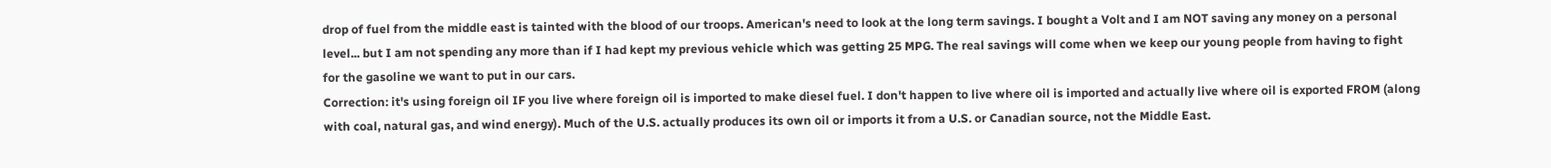drop of fuel from the middle east is tainted with the blood of our troops. American's need to look at the long term savings. I bought a Volt and I am NOT saving any money on a personal level... but I am not spending any more than if I had kept my previous vehicle which was getting 25 MPG. The real savings will come when we keep our young people from having to fight for the gasoline we want to put in our cars.
Correction: it's using foreign oil IF you live where foreign oil is imported to make diesel fuel. I don't happen to live where oil is imported and actually live where oil is exported FROM (along with coal, natural gas, and wind energy). Much of the U.S. actually produces its own oil or imports it from a U.S. or Canadian source, not the Middle East.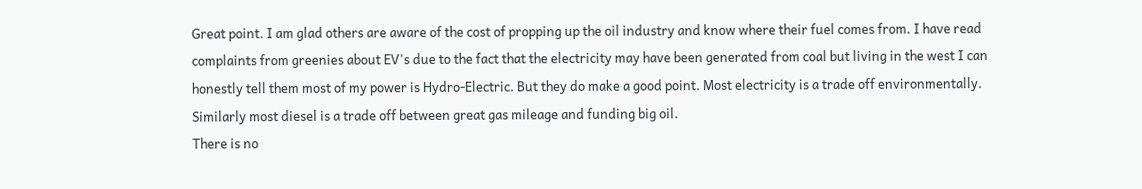Great point. I am glad others are aware of the cost of propping up the oil industry and know where their fuel comes from. I have read complaints from greenies about EV's due to the fact that the electricity may have been generated from coal but living in the west I can honestly tell them most of my power is Hydro-Electric. But they do make a good point. Most electricity is a trade off environmentally. Similarly most diesel is a trade off between great gas mileage and funding big oil.
There is no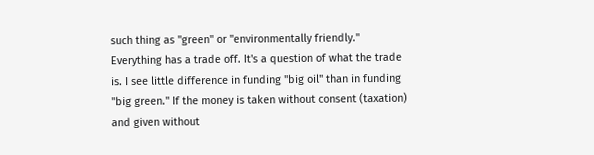such thing as "green" or "environmentally friendly." Everything has a trade off. It's a question of what the trade is. I see little difference in funding "big oil" than in funding "big green." If the money is taken without consent (taxation) and given without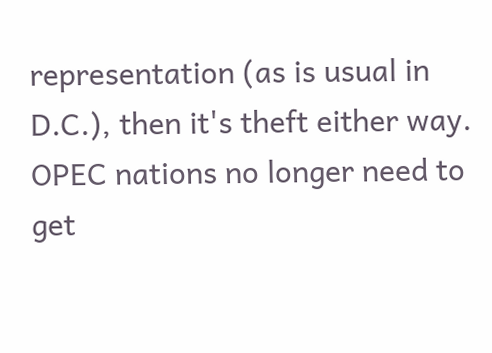representation (as is usual in D.C.), then it's theft either way.
OPEC nations no longer need to get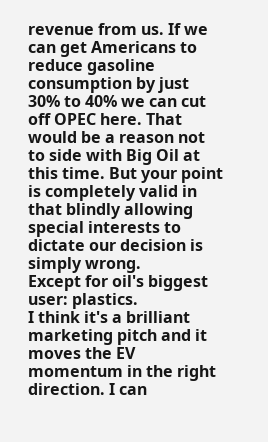revenue from us. If we can get Americans to reduce gasoline consumption by just 30% to 40% we can cut off OPEC here. That would be a reason not to side with Big Oil at this time. But your point is completely valid in that blindly allowing special interests to dictate our decision is simply wrong.
Except for oil's biggest user: plastics.
I think it's a brilliant marketing pitch and it moves the EV momentum in the right direction. I can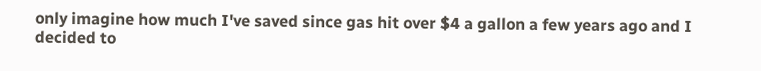only imagine how much I've saved since gas hit over $4 a gallon a few years ago and I decided to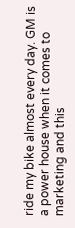ride my bike almost every day. GM is a power house when it comes to marketing and this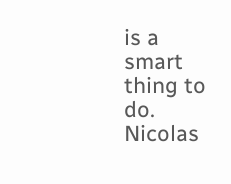is a smart thing to do. Nicolas